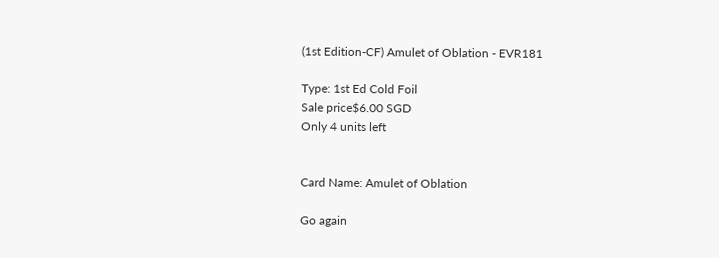(1st Edition-CF) Amulet of Oblation - EVR181

Type: 1st Ed Cold Foil
Sale price$6.00 SGD
Only 4 units left


Card Name: Amulet of Oblation

Go again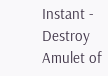Instant - Destroy Amulet of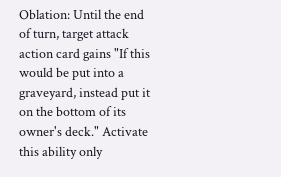Oblation: Until the end of turn, target attack action card gains "If this would be put into a graveyard, instead put it on the bottom of its owner's deck." Activate this ability only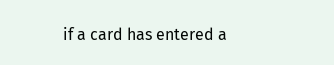if a card has entered a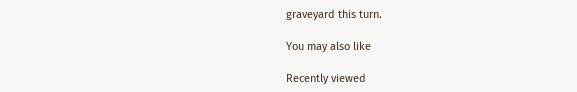graveyard this turn.

You may also like

Recently viewed